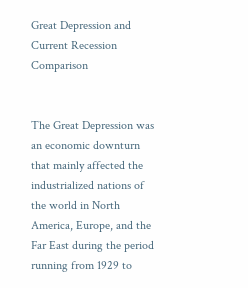Great Depression and Current Recession Comparison


The Great Depression was an economic downturn that mainly affected the industrialized nations of the world in North America, Europe, and the Far East during the period running from 1929 to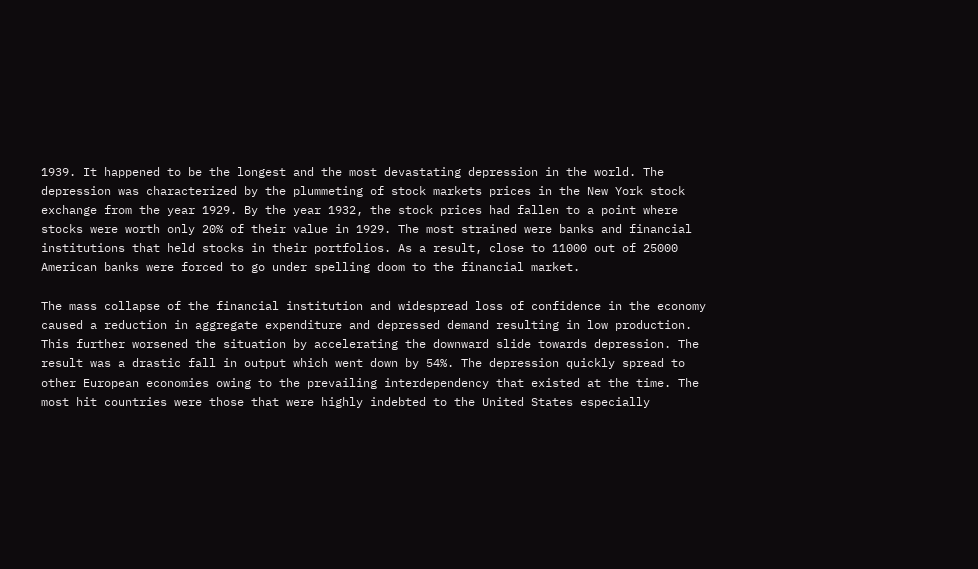1939. It happened to be the longest and the most devastating depression in the world. The depression was characterized by the plummeting of stock markets prices in the New York stock exchange from the year 1929. By the year 1932, the stock prices had fallen to a point where stocks were worth only 20% of their value in 1929. The most strained were banks and financial institutions that held stocks in their portfolios. As a result, close to 11000 out of 25000 American banks were forced to go under spelling doom to the financial market.

The mass collapse of the financial institution and widespread loss of confidence in the economy caused a reduction in aggregate expenditure and depressed demand resulting in low production. This further worsened the situation by accelerating the downward slide towards depression. The result was a drastic fall in output which went down by 54%. The depression quickly spread to other European economies owing to the prevailing interdependency that existed at the time. The most hit countries were those that were highly indebted to the United States especially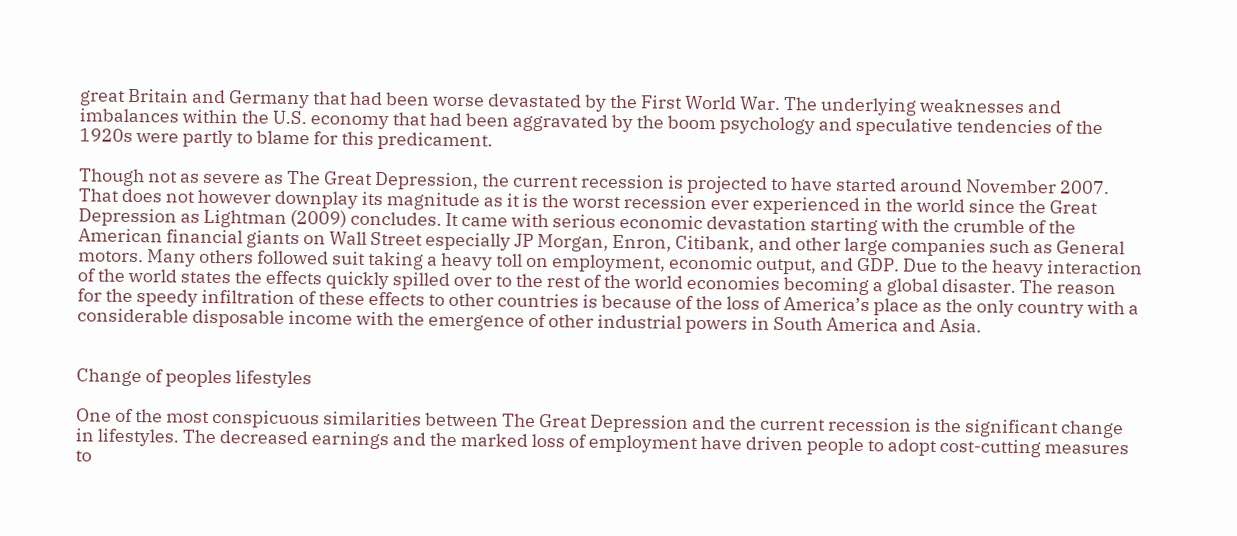great Britain and Germany that had been worse devastated by the First World War. The underlying weaknesses and imbalances within the U.S. economy that had been aggravated by the boom psychology and speculative tendencies of the 1920s were partly to blame for this predicament.

Though not as severe as The Great Depression, the current recession is projected to have started around November 2007. That does not however downplay its magnitude as it is the worst recession ever experienced in the world since the Great Depression as Lightman (2009) concludes. It came with serious economic devastation starting with the crumble of the American financial giants on Wall Street especially JP Morgan, Enron, Citibank, and other large companies such as General motors. Many others followed suit taking a heavy toll on employment, economic output, and GDP. Due to the heavy interaction of the world states the effects quickly spilled over to the rest of the world economies becoming a global disaster. The reason for the speedy infiltration of these effects to other countries is because of the loss of America’s place as the only country with a considerable disposable income with the emergence of other industrial powers in South America and Asia.


Change of peoples lifestyles

One of the most conspicuous similarities between The Great Depression and the current recession is the significant change in lifestyles. The decreased earnings and the marked loss of employment have driven people to adopt cost-cutting measures to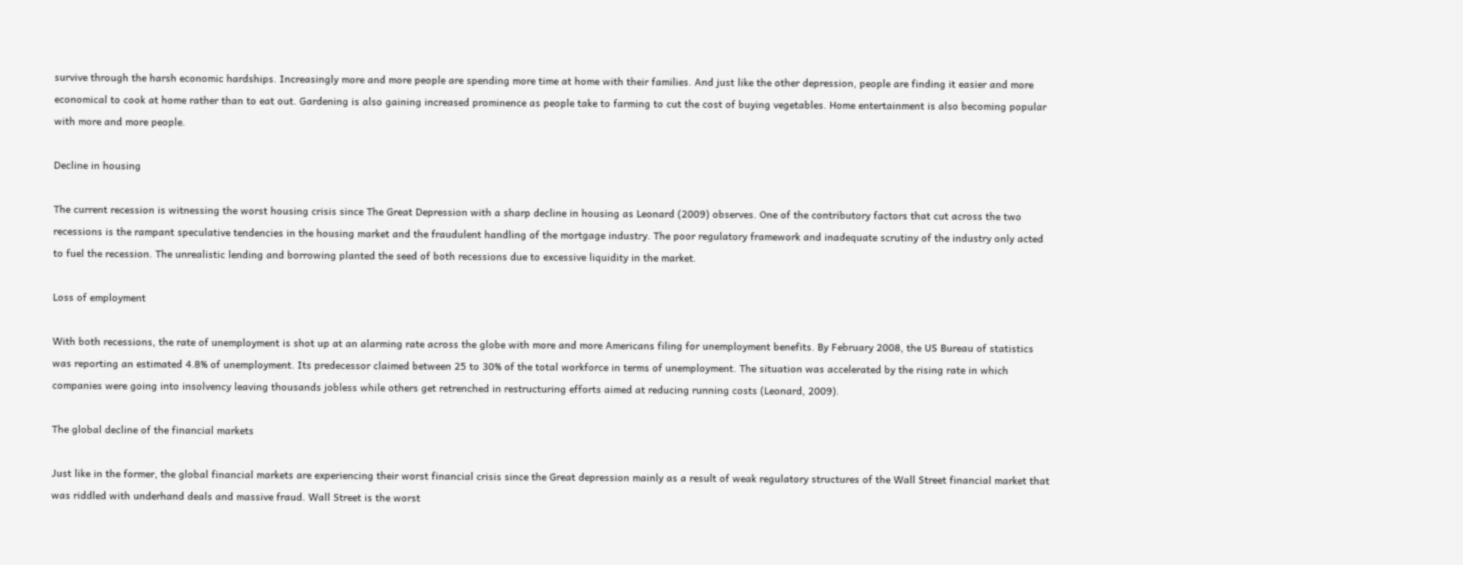survive through the harsh economic hardships. Increasingly more and more people are spending more time at home with their families. And just like the other depression, people are finding it easier and more economical to cook at home rather than to eat out. Gardening is also gaining increased prominence as people take to farming to cut the cost of buying vegetables. Home entertainment is also becoming popular with more and more people.

Decline in housing

The current recession is witnessing the worst housing crisis since The Great Depression with a sharp decline in housing as Leonard (2009) observes. One of the contributory factors that cut across the two recessions is the rampant speculative tendencies in the housing market and the fraudulent handling of the mortgage industry. The poor regulatory framework and inadequate scrutiny of the industry only acted to fuel the recession. The unrealistic lending and borrowing planted the seed of both recessions due to excessive liquidity in the market.

Loss of employment

With both recessions, the rate of unemployment is shot up at an alarming rate across the globe with more and more Americans filing for unemployment benefits. By February 2008, the US Bureau of statistics was reporting an estimated 4.8% of unemployment. Its predecessor claimed between 25 to 30% of the total workforce in terms of unemployment. The situation was accelerated by the rising rate in which companies were going into insolvency leaving thousands jobless while others get retrenched in restructuring efforts aimed at reducing running costs (Leonard, 2009).

The global decline of the financial markets

Just like in the former, the global financial markets are experiencing their worst financial crisis since the Great depression mainly as a result of weak regulatory structures of the Wall Street financial market that was riddled with underhand deals and massive fraud. Wall Street is the worst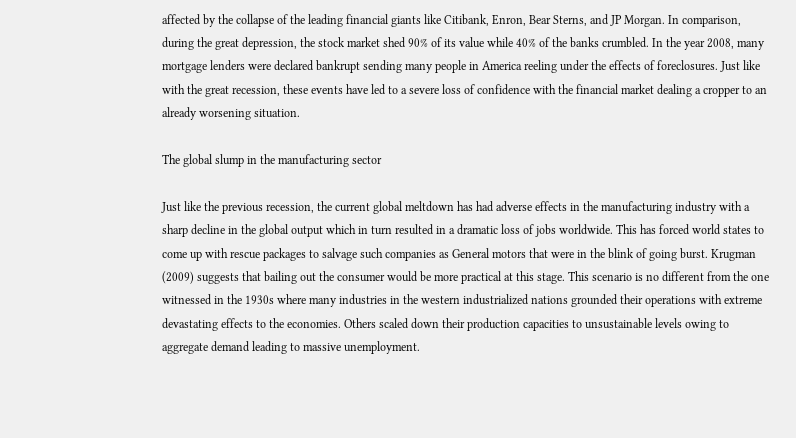affected by the collapse of the leading financial giants like Citibank, Enron, Bear Sterns, and JP Morgan. In comparison, during the great depression, the stock market shed 90% of its value while 40% of the banks crumbled. In the year 2008, many mortgage lenders were declared bankrupt sending many people in America reeling under the effects of foreclosures. Just like with the great recession, these events have led to a severe loss of confidence with the financial market dealing a cropper to an already worsening situation.

The global slump in the manufacturing sector

Just like the previous recession, the current global meltdown has had adverse effects in the manufacturing industry with a sharp decline in the global output which in turn resulted in a dramatic loss of jobs worldwide. This has forced world states to come up with rescue packages to salvage such companies as General motors that were in the blink of going burst. Krugman (2009) suggests that bailing out the consumer would be more practical at this stage. This scenario is no different from the one witnessed in the 1930s where many industries in the western industrialized nations grounded their operations with extreme devastating effects to the economies. Others scaled down their production capacities to unsustainable levels owing to aggregate demand leading to massive unemployment.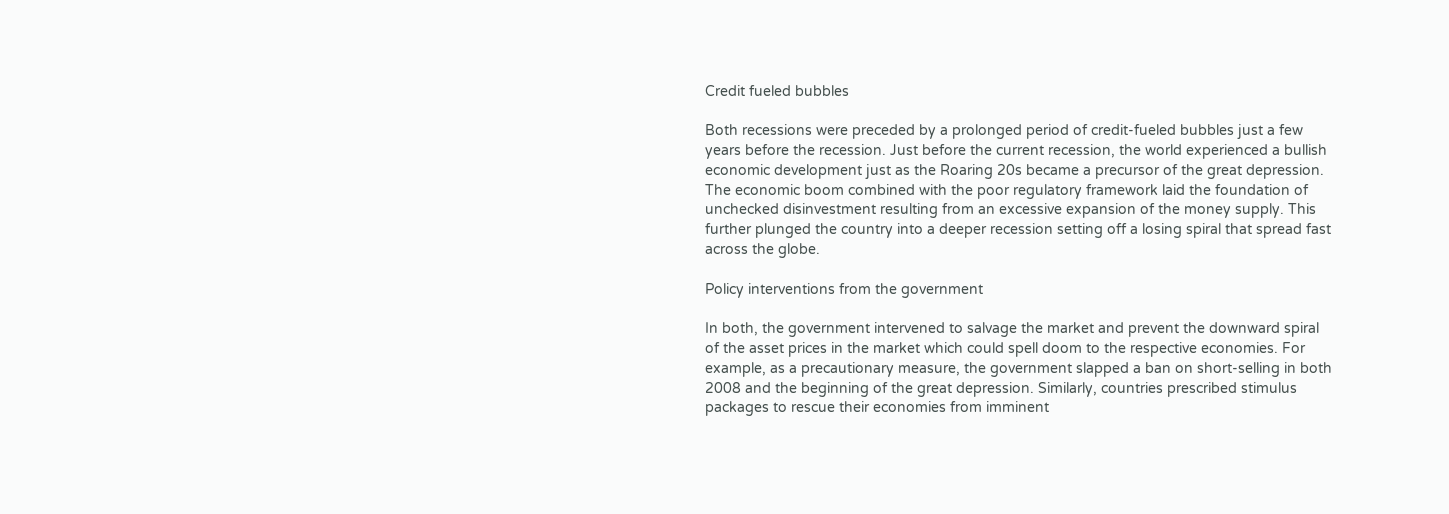Credit fueled bubbles

Both recessions were preceded by a prolonged period of credit-fueled bubbles just a few years before the recession. Just before the current recession, the world experienced a bullish economic development just as the Roaring 20s became a precursor of the great depression. The economic boom combined with the poor regulatory framework laid the foundation of unchecked disinvestment resulting from an excessive expansion of the money supply. This further plunged the country into a deeper recession setting off a losing spiral that spread fast across the globe.

Policy interventions from the government

In both, the government intervened to salvage the market and prevent the downward spiral of the asset prices in the market which could spell doom to the respective economies. For example, as a precautionary measure, the government slapped a ban on short-selling in both 2008 and the beginning of the great depression. Similarly, countries prescribed stimulus packages to rescue their economies from imminent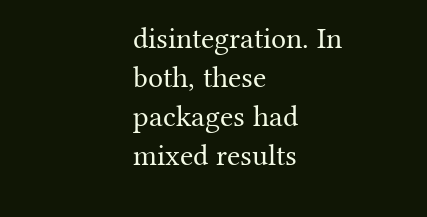disintegration. In both, these packages had mixed results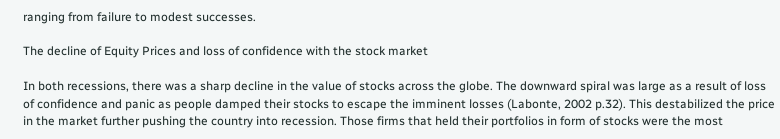ranging from failure to modest successes.

The decline of Equity Prices and loss of confidence with the stock market

In both recessions, there was a sharp decline in the value of stocks across the globe. The downward spiral was large as a result of loss of confidence and panic as people damped their stocks to escape the imminent losses (Labonte, 2002 p.32). This destabilized the price in the market further pushing the country into recession. Those firms that held their portfolios in form of stocks were the most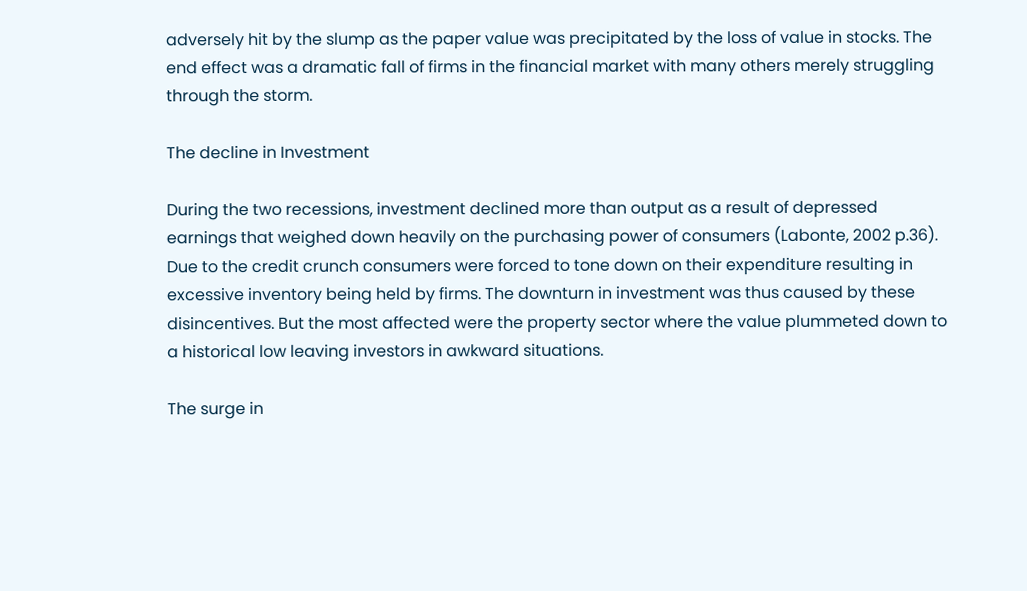adversely hit by the slump as the paper value was precipitated by the loss of value in stocks. The end effect was a dramatic fall of firms in the financial market with many others merely struggling through the storm.

The decline in Investment

During the two recessions, investment declined more than output as a result of depressed earnings that weighed down heavily on the purchasing power of consumers (Labonte, 2002 p.36). Due to the credit crunch consumers were forced to tone down on their expenditure resulting in excessive inventory being held by firms. The downturn in investment was thus caused by these disincentives. But the most affected were the property sector where the value plummeted down to a historical low leaving investors in awkward situations.

The surge in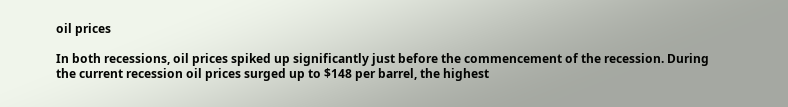oil prices

In both recessions, oil prices spiked up significantly just before the commencement of the recession. During the current recession oil prices surged up to $148 per barrel, the highest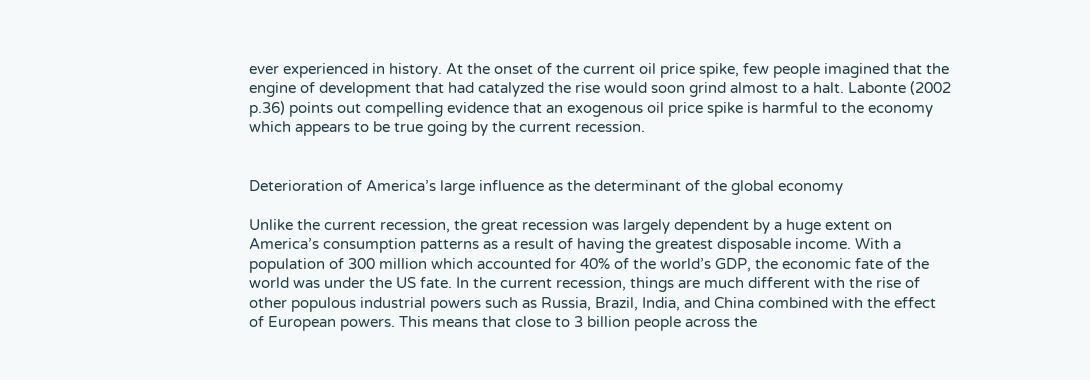ever experienced in history. At the onset of the current oil price spike, few people imagined that the engine of development that had catalyzed the rise would soon grind almost to a halt. Labonte (2002 p.36) points out compelling evidence that an exogenous oil price spike is harmful to the economy which appears to be true going by the current recession.


Deterioration of America’s large influence as the determinant of the global economy

Unlike the current recession, the great recession was largely dependent by a huge extent on America’s consumption patterns as a result of having the greatest disposable income. With a population of 300 million which accounted for 40% of the world’s GDP, the economic fate of the world was under the US fate. In the current recession, things are much different with the rise of other populous industrial powers such as Russia, Brazil, India, and China combined with the effect of European powers. This means that close to 3 billion people across the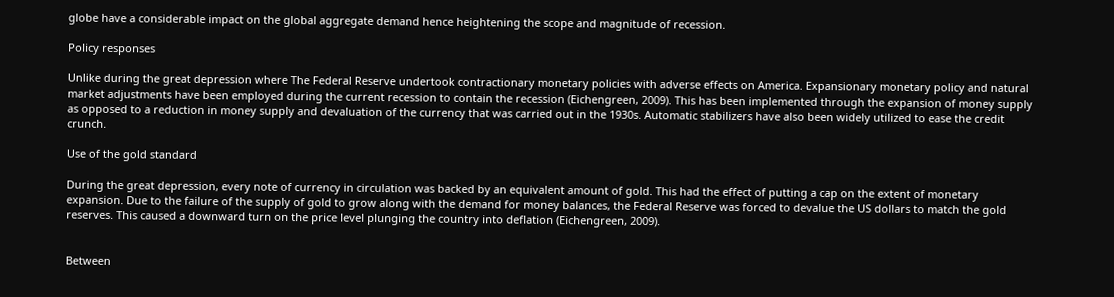globe have a considerable impact on the global aggregate demand hence heightening the scope and magnitude of recession.

Policy responses

Unlike during the great depression where The Federal Reserve undertook contractionary monetary policies with adverse effects on America. Expansionary monetary policy and natural market adjustments have been employed during the current recession to contain the recession (Eichengreen, 2009). This has been implemented through the expansion of money supply as opposed to a reduction in money supply and devaluation of the currency that was carried out in the 1930s. Automatic stabilizers have also been widely utilized to ease the credit crunch.

Use of the gold standard

During the great depression, every note of currency in circulation was backed by an equivalent amount of gold. This had the effect of putting a cap on the extent of monetary expansion. Due to the failure of the supply of gold to grow along with the demand for money balances, the Federal Reserve was forced to devalue the US dollars to match the gold reserves. This caused a downward turn on the price level plunging the country into deflation (Eichengreen, 2009).


Between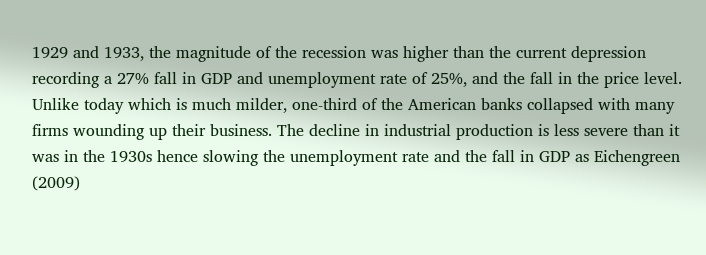1929 and 1933, the magnitude of the recession was higher than the current depression recording a 27% fall in GDP and unemployment rate of 25%, and the fall in the price level. Unlike today which is much milder, one-third of the American banks collapsed with many firms wounding up their business. The decline in industrial production is less severe than it was in the 1930s hence slowing the unemployment rate and the fall in GDP as Eichengreen (2009)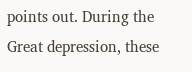points out. During the Great depression, these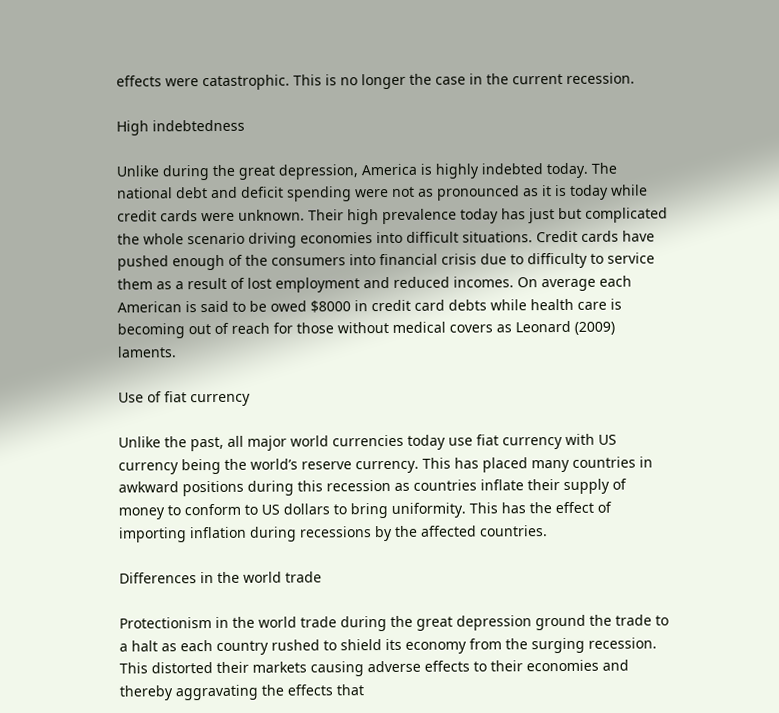effects were catastrophic. This is no longer the case in the current recession.

High indebtedness

Unlike during the great depression, America is highly indebted today. The national debt and deficit spending were not as pronounced as it is today while credit cards were unknown. Their high prevalence today has just but complicated the whole scenario driving economies into difficult situations. Credit cards have pushed enough of the consumers into financial crisis due to difficulty to service them as a result of lost employment and reduced incomes. On average each American is said to be owed $8000 in credit card debts while health care is becoming out of reach for those without medical covers as Leonard (2009) laments.

Use of fiat currency

Unlike the past, all major world currencies today use fiat currency with US currency being the world’s reserve currency. This has placed many countries in awkward positions during this recession as countries inflate their supply of money to conform to US dollars to bring uniformity. This has the effect of importing inflation during recessions by the affected countries.

Differences in the world trade

Protectionism in the world trade during the great depression ground the trade to a halt as each country rushed to shield its economy from the surging recession. This distorted their markets causing adverse effects to their economies and thereby aggravating the effects that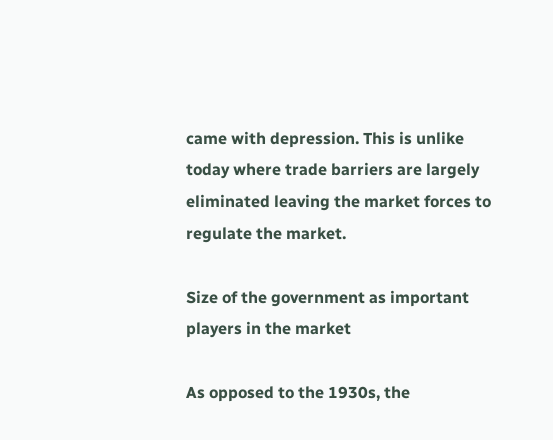came with depression. This is unlike today where trade barriers are largely eliminated leaving the market forces to regulate the market.

Size of the government as important players in the market

As opposed to the 1930s, the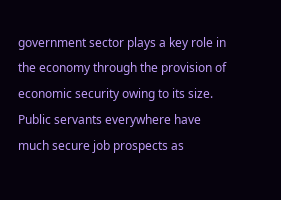government sector plays a key role in the economy through the provision of economic security owing to its size. Public servants everywhere have much secure job prospects as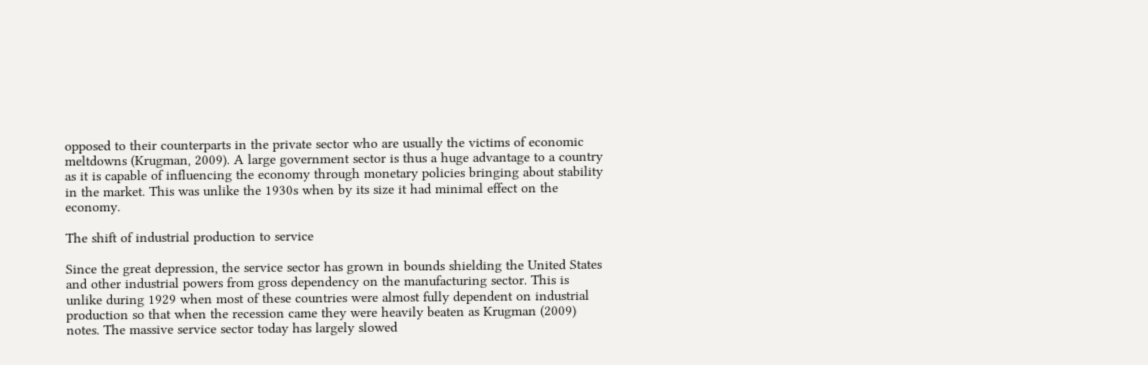opposed to their counterparts in the private sector who are usually the victims of economic meltdowns (Krugman, 2009). A large government sector is thus a huge advantage to a country as it is capable of influencing the economy through monetary policies bringing about stability in the market. This was unlike the 1930s when by its size it had minimal effect on the economy.

The shift of industrial production to service

Since the great depression, the service sector has grown in bounds shielding the United States and other industrial powers from gross dependency on the manufacturing sector. This is unlike during 1929 when most of these countries were almost fully dependent on industrial production so that when the recession came they were heavily beaten as Krugman (2009) notes. The massive service sector today has largely slowed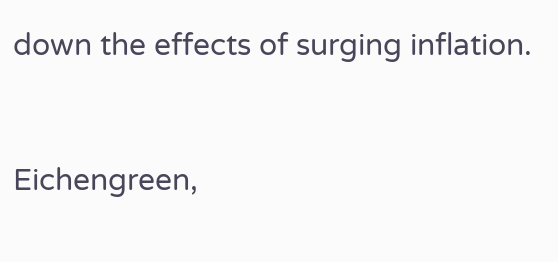down the effects of surging inflation.


Eichengreen,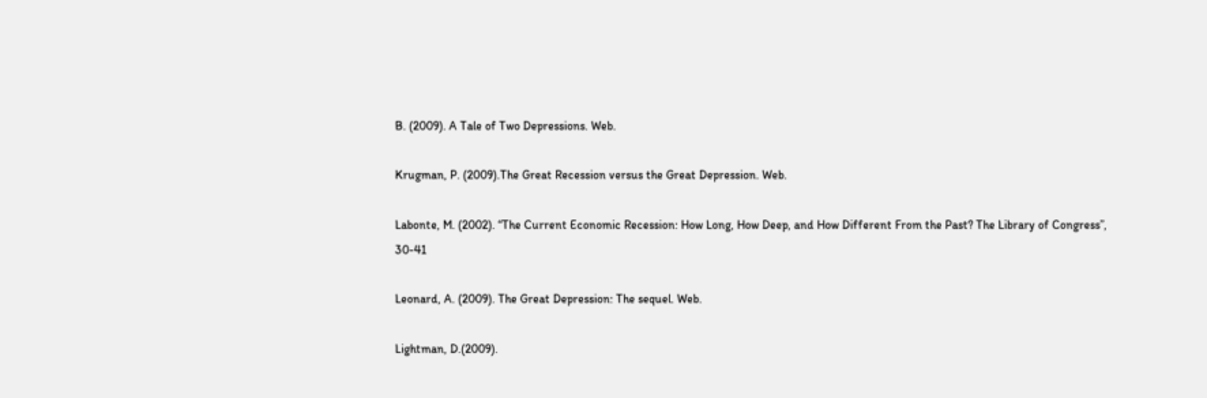B. (2009). A Tale of Two Depressions. Web.

Krugman, P. (2009).The Great Recession versus the Great Depression. Web.

Labonte, M. (2002). “The Current Economic Recession: How Long, How Deep, and How Different From the Past? The Library of Congress”, 30-41

Leonard, A. (2009). The Great Depression: The sequel. Web.

Lightman, D.(2009).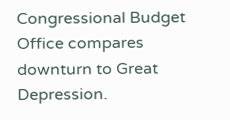Congressional Budget Office compares downturn to Great Depression.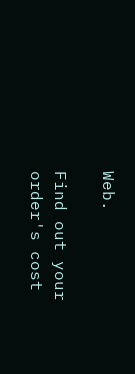Web.

Find out your order's cost